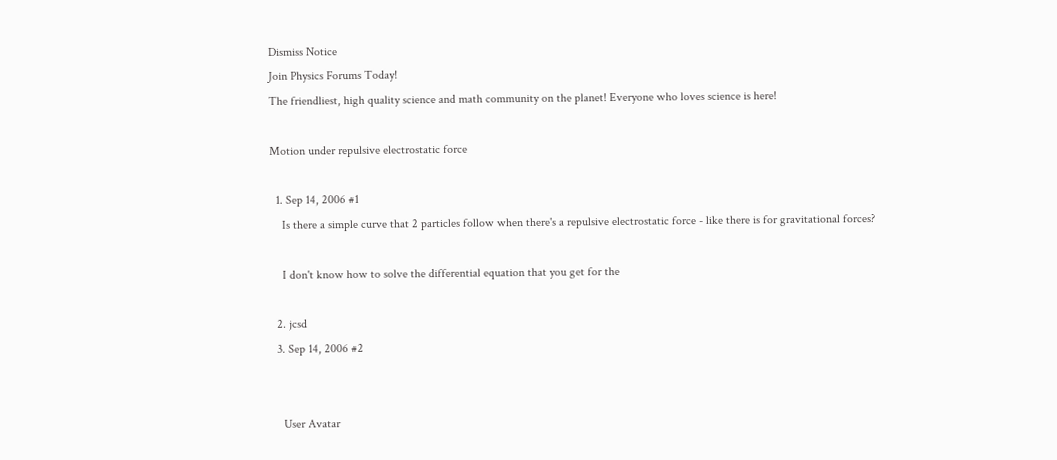Dismiss Notice
Join Physics Forums Today!
The friendliest, high quality science and math community on the planet! Everyone who loves science is here!

Motion under repulsive electrostatic force

  1. Sep 14, 2006 #1
    Is there a simple curve that 2 particles follow when there's a repulsive electrostatic force - like there is for gravitational forces?

    I don't know how to solve the differential equation that you get for the

  2. jcsd
  3. Sep 14, 2006 #2


    User Avatar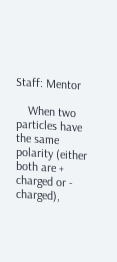Staff: Mentor

    When two particles have the same polarity (either both are + charged or - charged),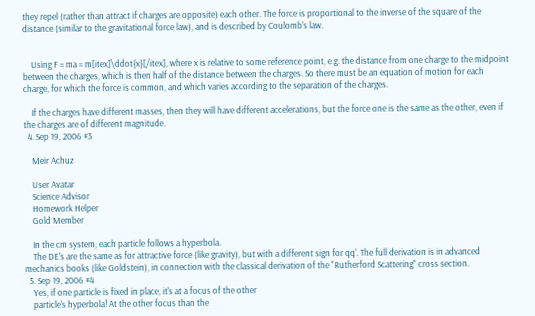they repel (rather than attract if charges are opposite) each other. The force is proportional to the inverse of the square of the distance (similar to the gravitational force law), and is described by Coulomb's law.


    Using F = ma = m[itex]\ddot{x}[/itex], where x is relative to some reference point, e.g. the distance from one charge to the midpoint between the charges, which is then half of the distance between the charges. So there must be an equation of motion for each charge, for which the force is common, and which varies according to the separation of the charges.

    If the charges have different masses, then they will have different accelerations, but the force one is the same as the other, even if the charges are of different magnitude.
  4. Sep 19, 2006 #3

    Meir Achuz

    User Avatar
    Science Advisor
    Homework Helper
    Gold Member

    In the cm system, each particle follows a hyperbola.
    The DE's are the same as for attractive force (like gravity), but with a different sign for qq'. The full derivation is in advanced mechanics books (like Goldstein), in connection with the classical derivation of the "Rutherford Scattering" cross section.
  5. Sep 19, 2006 #4
    Yes, if one particle is fixed in place, it's at a focus of the other
    particle's hyperbola! At the other focus than the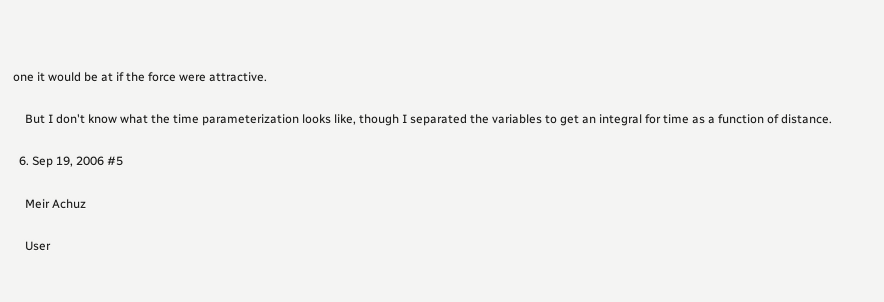one it would be at if the force were attractive.

    But I don't know what the time parameterization looks like, though I separated the variables to get an integral for time as a function of distance.

  6. Sep 19, 2006 #5

    Meir Achuz

    User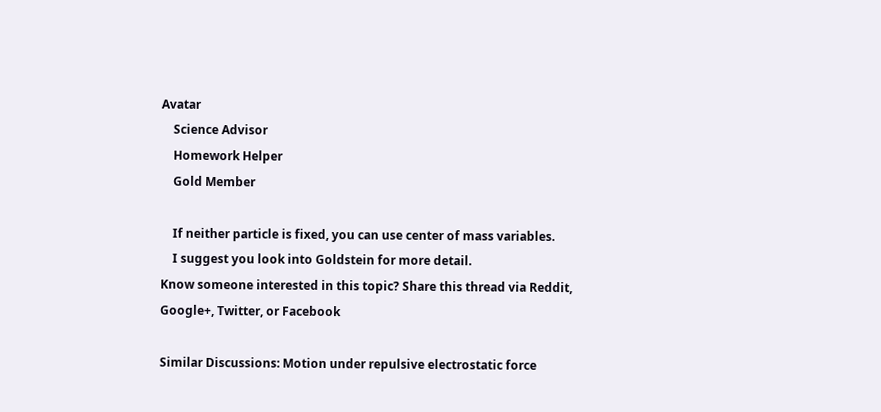Avatar
    Science Advisor
    Homework Helper
    Gold Member

    If neither particle is fixed, you can use center of mass variables.
    I suggest you look into Goldstein for more detail.
Know someone interested in this topic? Share this thread via Reddit, Google+, Twitter, or Facebook

Similar Discussions: Motion under repulsive electrostatic force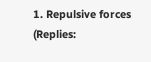1. Repulsive forces (Replies: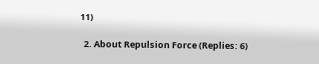11)

  2. About Repulsion Force (Replies: 6)